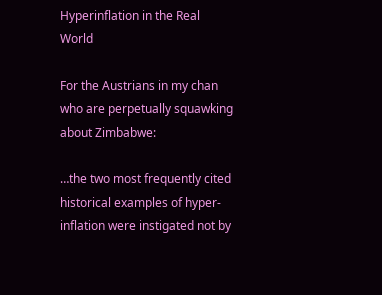Hyperinflation in the Real World

For the Austrians in my chan who are perpetually squawking about Zimbabwe:

…the two most frequently cited historical examples of hyper-inflation were instigated not by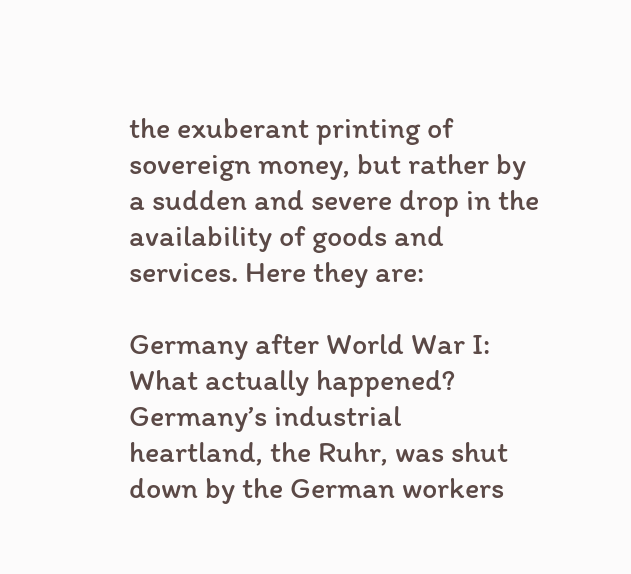the exuberant printing of sovereign money, but rather by a sudden and severe drop in the availability of goods and services. Here they are:

Germany after World War I: What actually happened? Germany’s industrial heartland, the Ruhr, was shut down by the German workers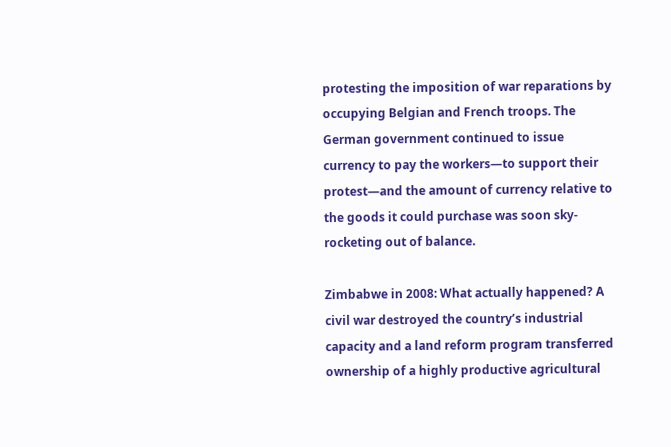protesting the imposition of war reparations by occupying Belgian and French troops. The German government continued to issue currency to pay the workers—to support their protest—and the amount of currency relative to the goods it could purchase was soon sky-rocketing out of balance.

Zimbabwe in 2008: What actually happened? A civil war destroyed the country’s industrial capacity and a land reform program transferred ownership of a highly productive agricultural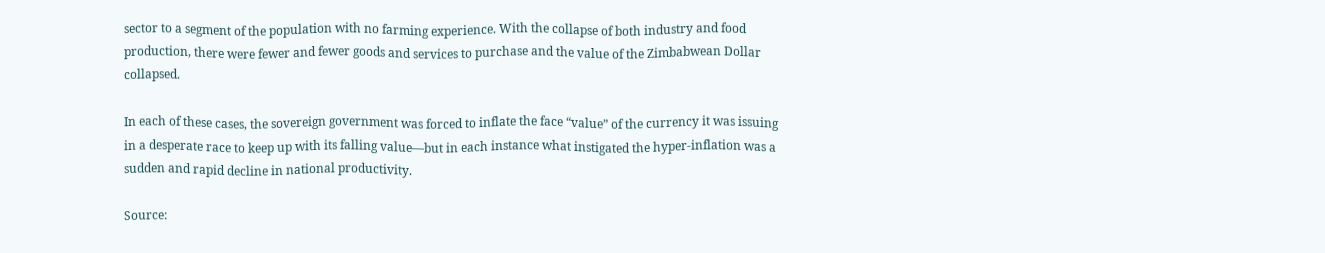sector to a segment of the population with no farming experience. With the collapse of both industry and food production, there were fewer and fewer goods and services to purchase and the value of the Zimbabwean Dollar collapsed.

In each of these cases, the sovereign government was forced to inflate the face “value” of the currency it was issuing in a desperate race to keep up with its falling value—but in each instance what instigated the hyper-inflation was a sudden and rapid decline in national productivity.

Source: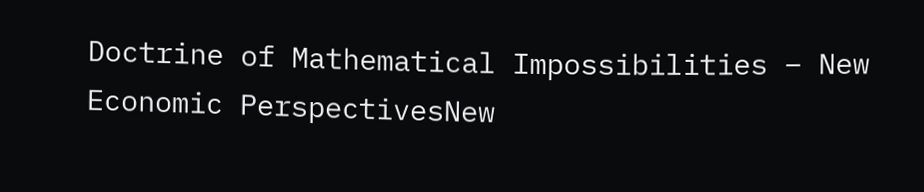Doctrine of Mathematical Impossibilities – New Economic PerspectivesNew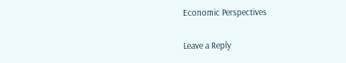Economic Perspectives

Leave a Reply